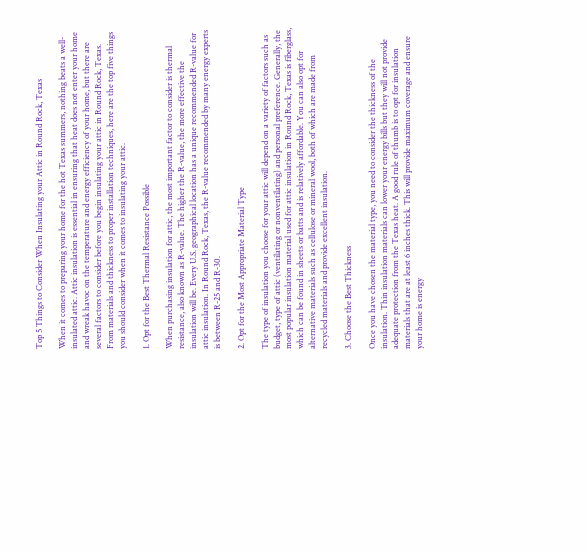Top 5 Things to Consider When Insulating your Attic in Round Rock, Texas

When it comes to preparing your home for the hot Texas summers, nothing beats a well-insulated attic. Attic insulation is essential in ensuring that heat does not enter your home and wreak havoc on the temperature and energy efficiency of your home, but there are several factors to consider before you begin insulating your attic in Round Rock, Texas. From materials and thickness to proper installation techniques, here are the top five things you should consider when it comes to insulating your attic.

1. Opt for the Best Thermal Resistance Possible

When purchasing insulation for attic, the most important factor to consider is thermal resistance, also known as R-value. The higher the R-value, the more effective the insulation will be. Every U.S. geographical location has a unique recommended R-value for attic insulation. In Round Rock, Texas, the R-value recommended by many energy experts is between R-25 and R-30.

2. Opt for the Most Appropriate Material Type

The type of insulation you choose for your attic will depend on a variety of factors such as budget, type of attic (ventilating or nonventilating) and personal preference. Generally, the most popular insulation material used for attic insulation in Round Rock, Texas is fiberglass, which can be found in sheets or batts and is relatively affordable. You can also opt for alternative materials such as cellulose or mineral wool, both of which are made from recycled materials and provide excellent insulation.

3. Choose the Best Thickness

Once you have chosen the material type, you need to consider the thickness of the insulation. Thin insulation materials can lower your energy bills but they will not provide adequate protection from the Texas heat. A good rule of thumb is to opt for insulation materials that are at least 6 inches thick. This will provide maximum coverage and ensure your home is energy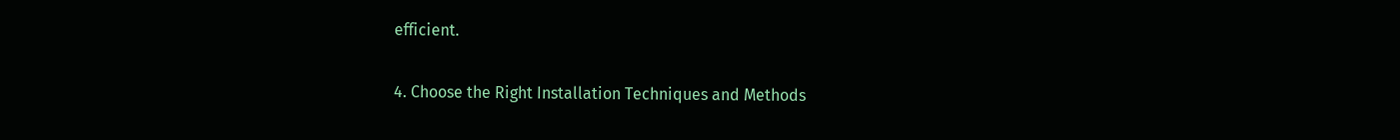efficient.

4. Choose the Right Installation Techniques and Methods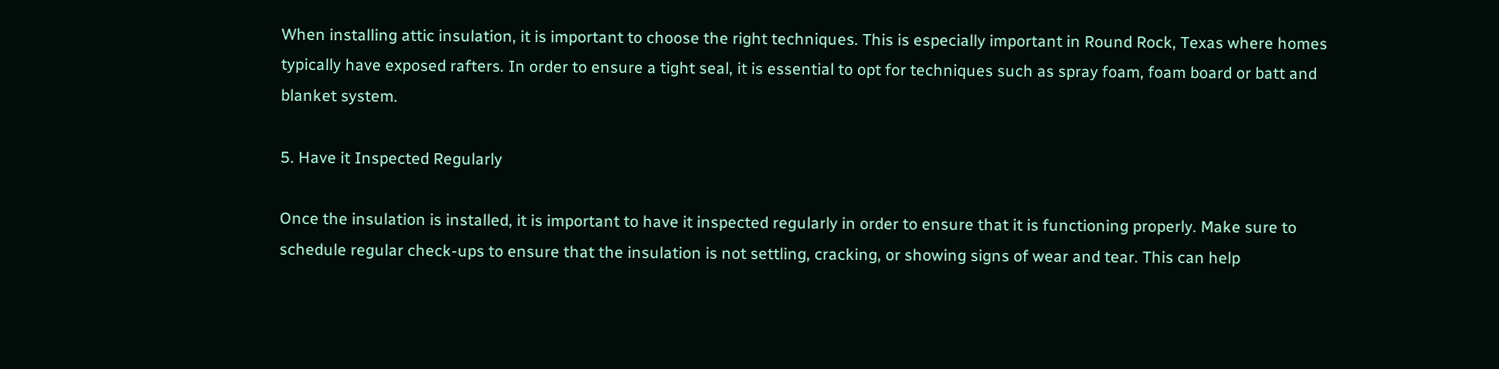When installing attic insulation, it is important to choose the right techniques. This is especially important in Round Rock, Texas where homes typically have exposed rafters. In order to ensure a tight seal, it is essential to opt for techniques such as spray foam, foam board or batt and blanket system.

5. Have it Inspected Regularly

Once the insulation is installed, it is important to have it inspected regularly in order to ensure that it is functioning properly. Make sure to schedule regular check-ups to ensure that the insulation is not settling, cracking, or showing signs of wear and tear. This can help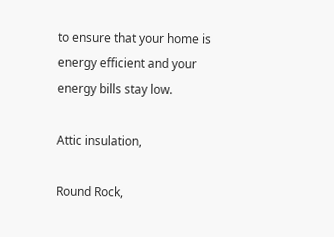to ensure that your home is energy efficient and your energy bills stay low.

Attic insulation,

Round Rock,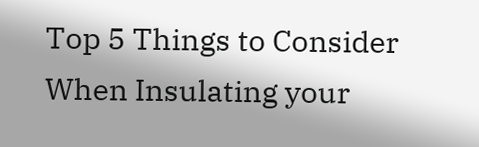Top 5 Things to Consider When Insulating your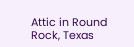Attic in Round Rock, Texas